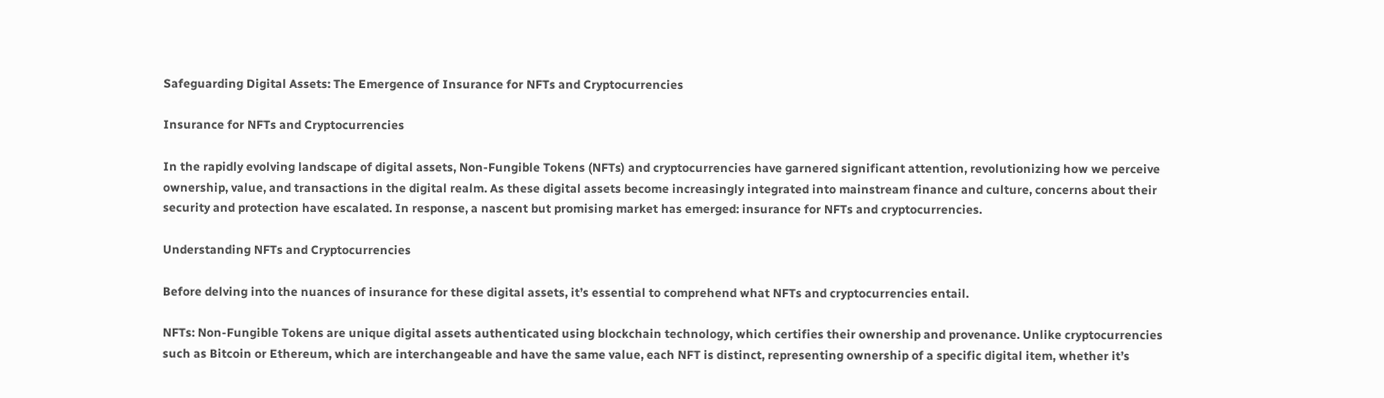Safeguarding Digital Assets: The Emergence of Insurance for NFTs and Cryptocurrencies

Insurance for NFTs and Cryptocurrencies

In the rapidly evolving landscape of digital assets, Non-Fungible Tokens (NFTs) and cryptocurrencies have garnered significant attention, revolutionizing how we perceive ownership, value, and transactions in the digital realm. As these digital assets become increasingly integrated into mainstream finance and culture, concerns about their security and protection have escalated. In response, a nascent but promising market has emerged: insurance for NFTs and cryptocurrencies.

Understanding NFTs and Cryptocurrencies

Before delving into the nuances of insurance for these digital assets, it’s essential to comprehend what NFTs and cryptocurrencies entail.

NFTs: Non-Fungible Tokens are unique digital assets authenticated using blockchain technology, which certifies their ownership and provenance. Unlike cryptocurrencies such as Bitcoin or Ethereum, which are interchangeable and have the same value, each NFT is distinct, representing ownership of a specific digital item, whether it’s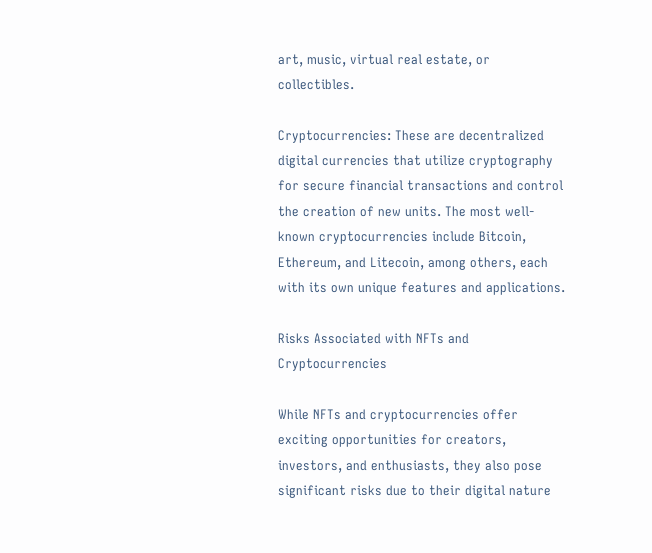art, music, virtual real estate, or collectibles.

Cryptocurrencies: These are decentralized digital currencies that utilize cryptography for secure financial transactions and control the creation of new units. The most well-known cryptocurrencies include Bitcoin, Ethereum, and Litecoin, among others, each with its own unique features and applications.

Risks Associated with NFTs and Cryptocurrencies

While NFTs and cryptocurrencies offer exciting opportunities for creators, investors, and enthusiasts, they also pose significant risks due to their digital nature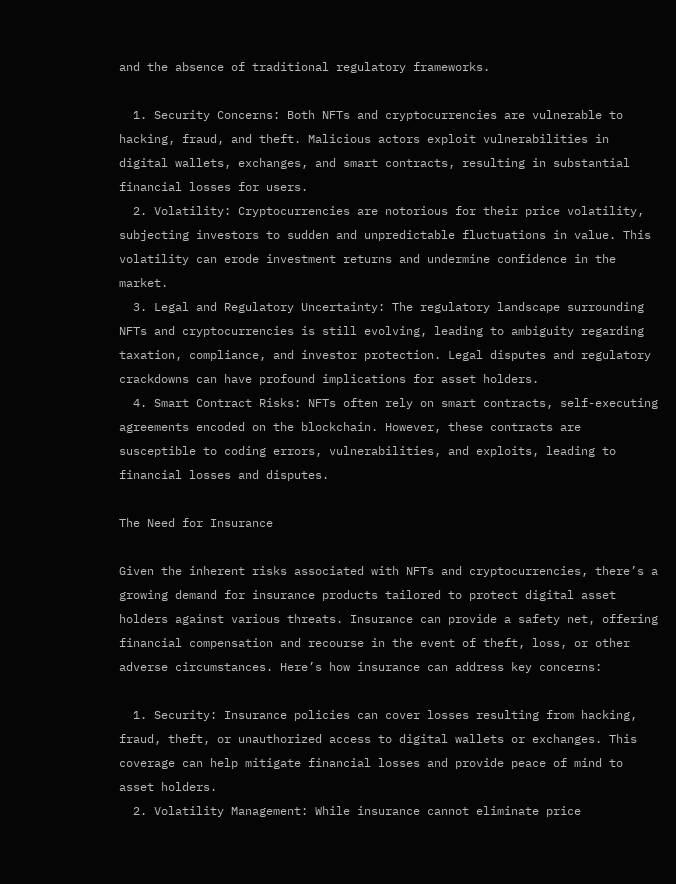and the absence of traditional regulatory frameworks.

  1. Security Concerns: Both NFTs and cryptocurrencies are vulnerable to hacking, fraud, and theft. Malicious actors exploit vulnerabilities in digital wallets, exchanges, and smart contracts, resulting in substantial financial losses for users.
  2. Volatility: Cryptocurrencies are notorious for their price volatility, subjecting investors to sudden and unpredictable fluctuations in value. This volatility can erode investment returns and undermine confidence in the market.
  3. Legal and Regulatory Uncertainty: The regulatory landscape surrounding NFTs and cryptocurrencies is still evolving, leading to ambiguity regarding taxation, compliance, and investor protection. Legal disputes and regulatory crackdowns can have profound implications for asset holders.
  4. Smart Contract Risks: NFTs often rely on smart contracts, self-executing agreements encoded on the blockchain. However, these contracts are susceptible to coding errors, vulnerabilities, and exploits, leading to financial losses and disputes.

The Need for Insurance

Given the inherent risks associated with NFTs and cryptocurrencies, there’s a growing demand for insurance products tailored to protect digital asset holders against various threats. Insurance can provide a safety net, offering financial compensation and recourse in the event of theft, loss, or other adverse circumstances. Here’s how insurance can address key concerns:

  1. Security: Insurance policies can cover losses resulting from hacking, fraud, theft, or unauthorized access to digital wallets or exchanges. This coverage can help mitigate financial losses and provide peace of mind to asset holders.
  2. Volatility Management: While insurance cannot eliminate price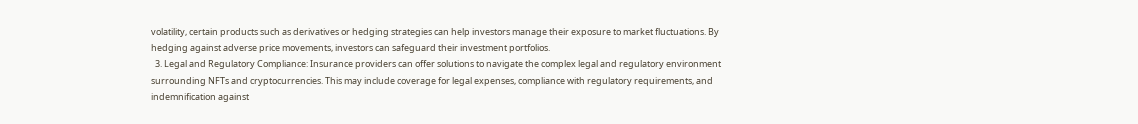volatility, certain products such as derivatives or hedging strategies can help investors manage their exposure to market fluctuations. By hedging against adverse price movements, investors can safeguard their investment portfolios.
  3. Legal and Regulatory Compliance: Insurance providers can offer solutions to navigate the complex legal and regulatory environment surrounding NFTs and cryptocurrencies. This may include coverage for legal expenses, compliance with regulatory requirements, and indemnification against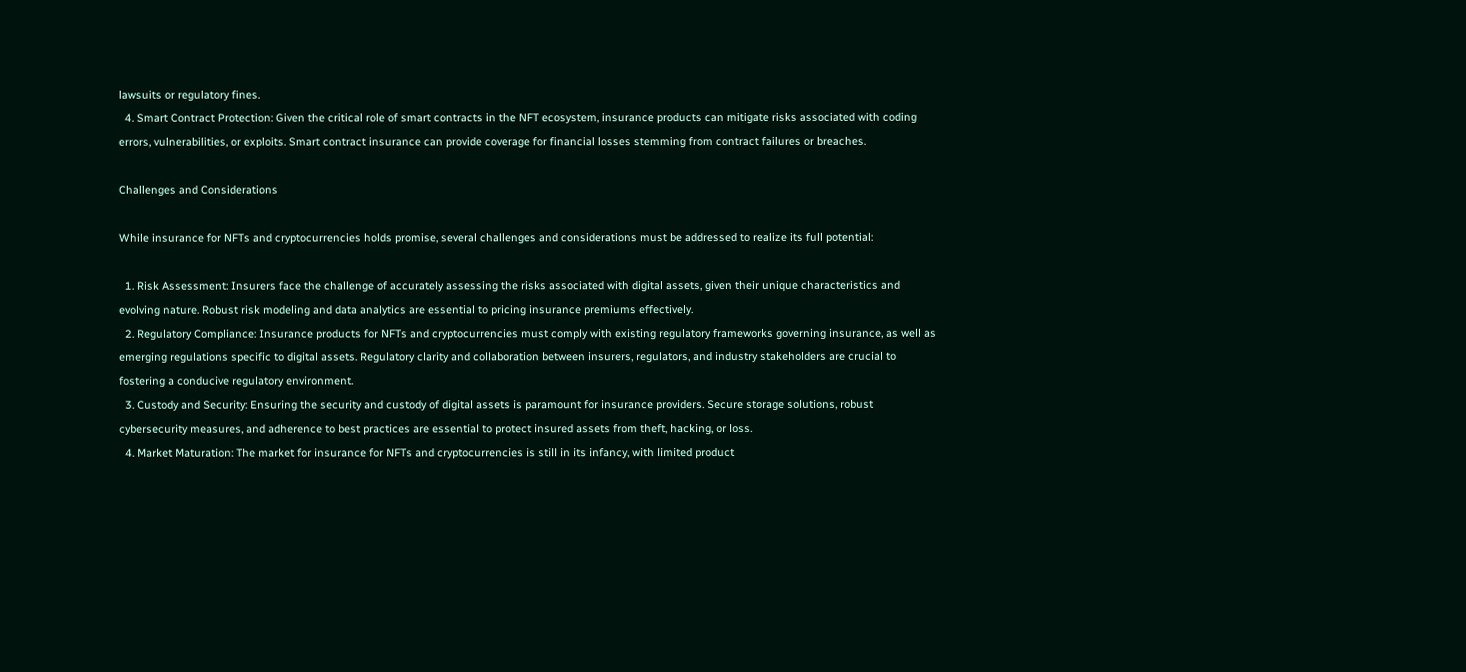lawsuits or regulatory fines.
  4. Smart Contract Protection: Given the critical role of smart contracts in the NFT ecosystem, insurance products can mitigate risks associated with coding errors, vulnerabilities, or exploits. Smart contract insurance can provide coverage for financial losses stemming from contract failures or breaches.

Challenges and Considerations

While insurance for NFTs and cryptocurrencies holds promise, several challenges and considerations must be addressed to realize its full potential:

  1. Risk Assessment: Insurers face the challenge of accurately assessing the risks associated with digital assets, given their unique characteristics and evolving nature. Robust risk modeling and data analytics are essential to pricing insurance premiums effectively.
  2. Regulatory Compliance: Insurance products for NFTs and cryptocurrencies must comply with existing regulatory frameworks governing insurance, as well as emerging regulations specific to digital assets. Regulatory clarity and collaboration between insurers, regulators, and industry stakeholders are crucial to fostering a conducive regulatory environment.
  3. Custody and Security: Ensuring the security and custody of digital assets is paramount for insurance providers. Secure storage solutions, robust cybersecurity measures, and adherence to best practices are essential to protect insured assets from theft, hacking, or loss.
  4. Market Maturation: The market for insurance for NFTs and cryptocurrencies is still in its infancy, with limited product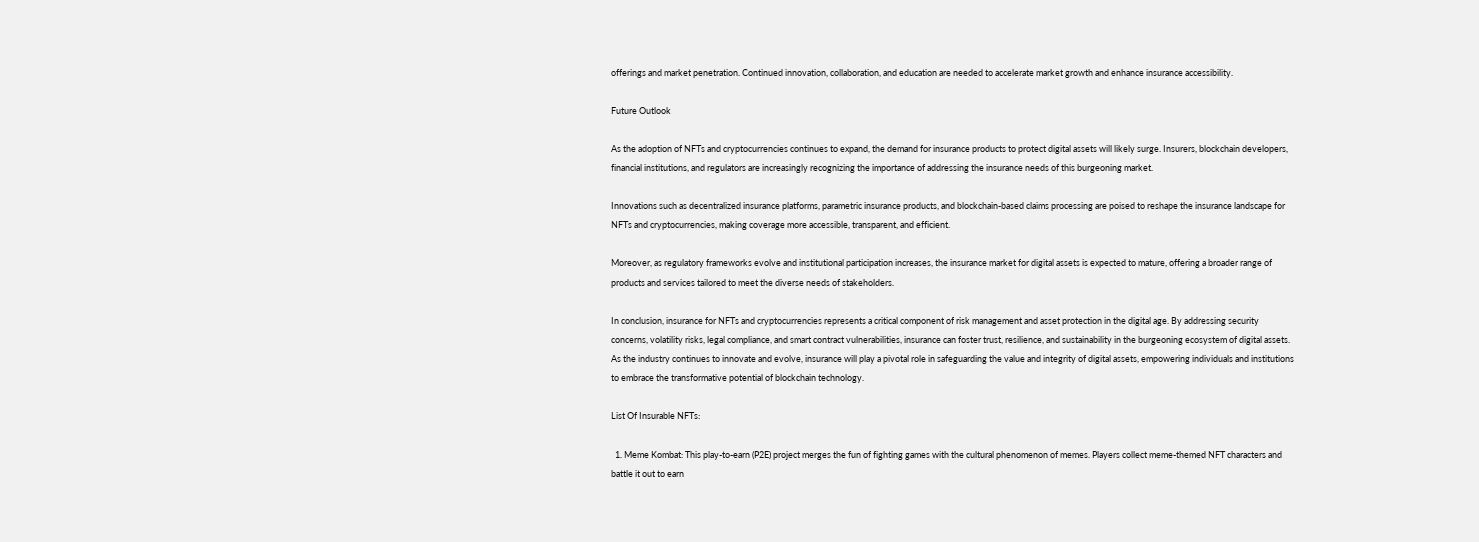offerings and market penetration. Continued innovation, collaboration, and education are needed to accelerate market growth and enhance insurance accessibility.

Future Outlook

As the adoption of NFTs and cryptocurrencies continues to expand, the demand for insurance products to protect digital assets will likely surge. Insurers, blockchain developers, financial institutions, and regulators are increasingly recognizing the importance of addressing the insurance needs of this burgeoning market.

Innovations such as decentralized insurance platforms, parametric insurance products, and blockchain-based claims processing are poised to reshape the insurance landscape for NFTs and cryptocurrencies, making coverage more accessible, transparent, and efficient.

Moreover, as regulatory frameworks evolve and institutional participation increases, the insurance market for digital assets is expected to mature, offering a broader range of products and services tailored to meet the diverse needs of stakeholders.

In conclusion, insurance for NFTs and cryptocurrencies represents a critical component of risk management and asset protection in the digital age. By addressing security concerns, volatility risks, legal compliance, and smart contract vulnerabilities, insurance can foster trust, resilience, and sustainability in the burgeoning ecosystem of digital assets. As the industry continues to innovate and evolve, insurance will play a pivotal role in safeguarding the value and integrity of digital assets, empowering individuals and institutions to embrace the transformative potential of blockchain technology.

List Of Insurable NFTs:

  1. Meme Kombat: This play-to-earn (P2E) project merges the fun of fighting games with the cultural phenomenon of memes. Players collect meme-themed NFT characters and battle it out to earn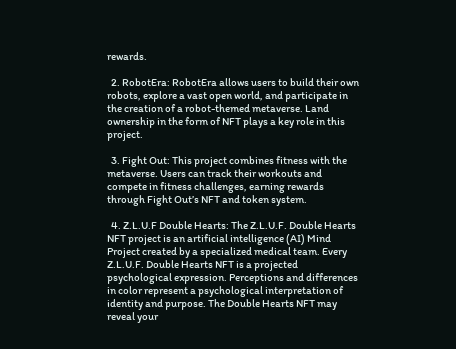rewards.

  2. RobotEra: RobotEra allows users to build their own robots, explore a vast open world, and participate in the creation of a robot-themed metaverse. Land ownership in the form of NFT plays a key role in this project.

  3. Fight Out: This project combines fitness with the metaverse. Users can track their workouts and compete in fitness challenges, earning rewards through Fight Out’s NFT and token system.

  4. Z.L.U.F Double Hearts: The Z.L.U.F. Double Hearts NFT project is an artificial intelligence (AI) Mind Project created by a specialized medical team. Every Z.L.U.F. Double Hearts NFT is a projected psychological expression. Perceptions and differences in color represent a psychological interpretation of identity and purpose. The Double Hearts NFT may reveal your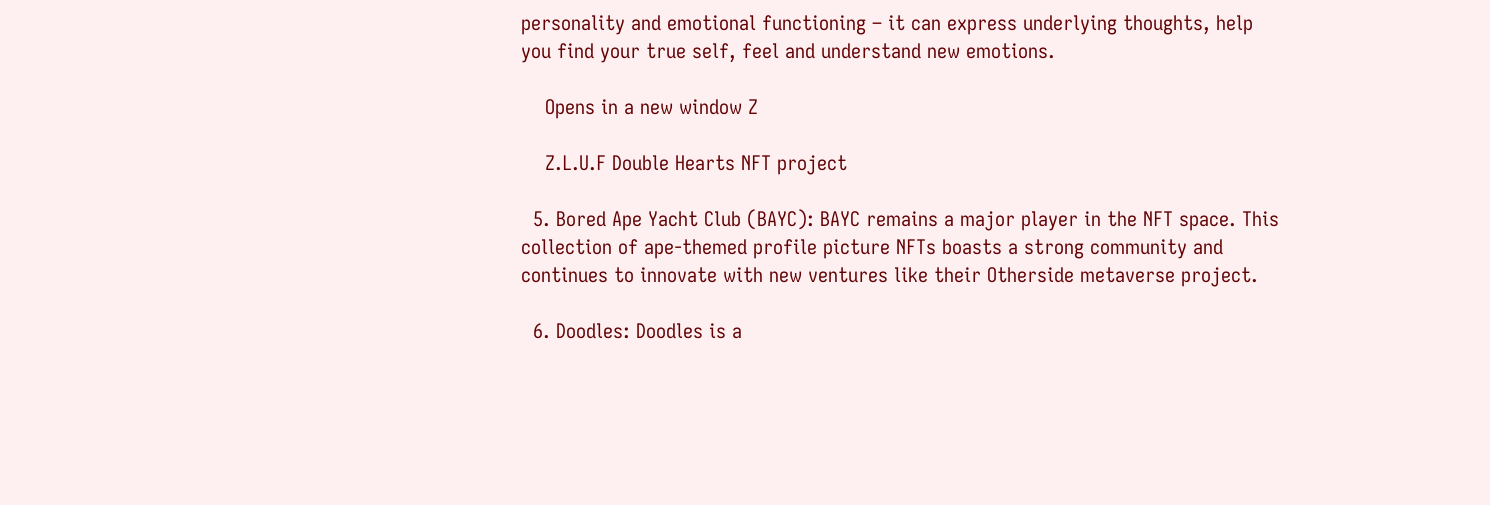personality and emotional functioning – it can express underlying thoughts, help you find your true self, feel and understand new emotions.

    Opens in a new window Z

    Z.L.U.F Double Hearts NFT project

  5. Bored Ape Yacht Club (BAYC): BAYC remains a major player in the NFT space. This collection of ape-themed profile picture NFTs boasts a strong community and continues to innovate with new ventures like their Otherside metaverse project.

  6. Doodles: Doodles is a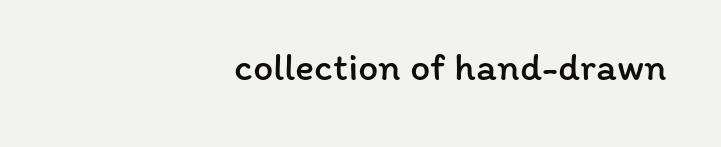collection of hand-drawn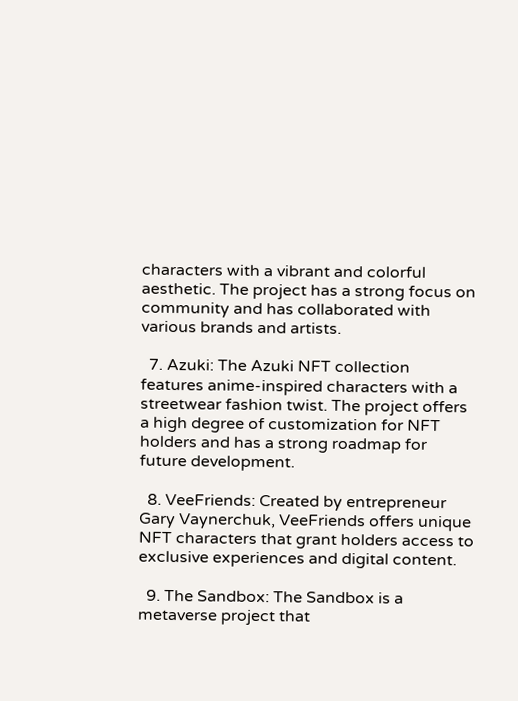characters with a vibrant and colorful aesthetic. The project has a strong focus on community and has collaborated with various brands and artists.

  7. Azuki: The Azuki NFT collection features anime-inspired characters with a streetwear fashion twist. The project offers a high degree of customization for NFT holders and has a strong roadmap for future development.

  8. VeeFriends: Created by entrepreneur Gary Vaynerchuk, VeeFriends offers unique NFT characters that grant holders access to exclusive experiences and digital content.

  9. The Sandbox: The Sandbox is a metaverse project that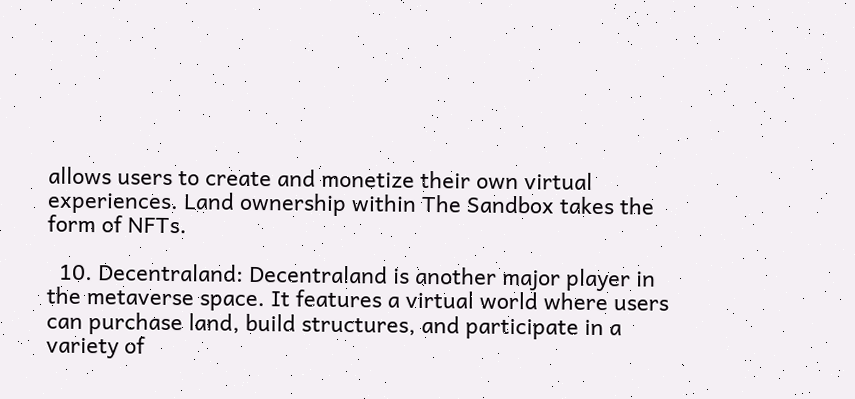allows users to create and monetize their own virtual experiences. Land ownership within The Sandbox takes the form of NFTs.

  10. Decentraland: Decentraland is another major player in the metaverse space. It features a virtual world where users can purchase land, build structures, and participate in a variety of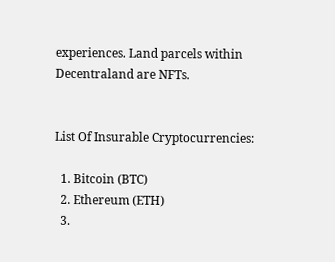experiences. Land parcels within Decentraland are NFTs.


List Of Insurable Cryptocurrencies:

  1. Bitcoin (BTC)
  2. Ethereum (ETH)
  3.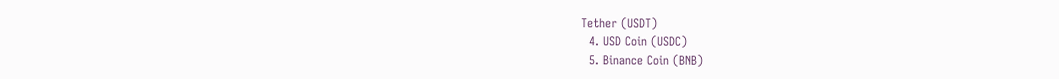Tether (USDT)
  4. USD Coin (USDC)
  5. Binance Coin (BNB)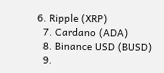6. Ripple (XRP)
  7. Cardano (ADA)
  8. Binance USD (BUSD)
  9.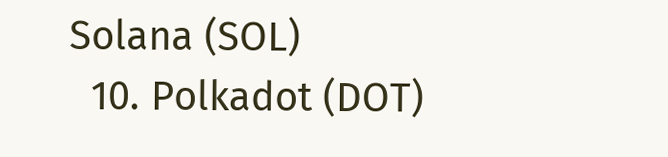Solana (SOL)
  10. Polkadot (DOT)